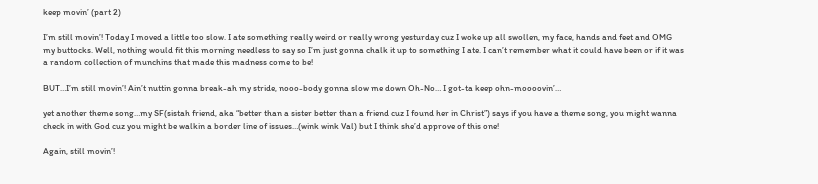keep movin’ (part 2)

I’m still movin’! Today I moved a little too slow. I ate something really weird or really wrong yesturday cuz I woke up all swollen, my face, hands and feet and OMG my buttocks. Well, nothing would fit this morning needless to say so I’m just gonna chalk it up to something I ate. I can’t remember what it could have been or if it was a random collection of munchins that made this madness come to be!

BUT…I’m still movin’! Ain’t nuttin gonna break-ah my stride, nooo-body gonna slow me down Oh-No… I got-ta keep ohn-moooovin’…

yet another theme song…my SF(sistah friend, aka “better than a sister better than a friend cuz I found her in Christ”) says if you have a theme song, you might wanna check in with God cuz you might be walkin a border line of issues…(wink wink Val) but I think she’d approve of this one!

Again, still movin’!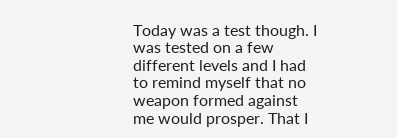Today was a test though. I was tested on a few different levels and I had to remind myself that no weapon formed against me would prosper. That I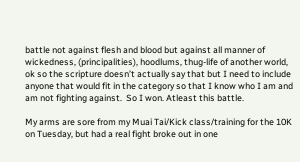battle not against flesh and blood but against all manner of wickedness, (principalities), hoodlums, thug-life of another world, ok so the scripture doesn’t actually say that but I need to include anyone that would fit in the category so that I know who I am and am not fighting against.  So I won. Atleast this battle.

My arms are sore from my Muai Tai/Kick class/training for the 10K on Tuesday, but had a real fight broke out in one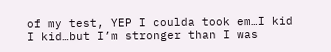of my test, YEP I coulda took em…I kid I kid…but I’m stronger than I was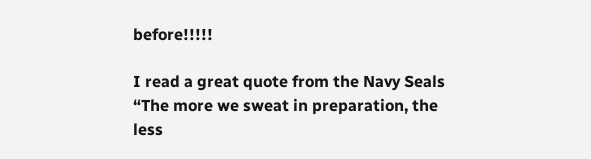before!!!!!

I read a great quote from the Navy Seals “The more we sweat in preparation, the less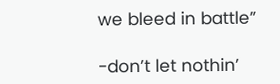we bleed in battle”

-don’t let nothin’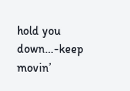hold you down…-keep movin’